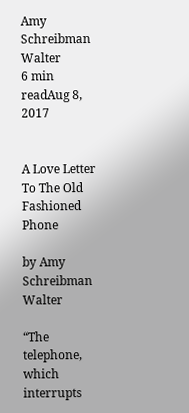Amy Schreibman Walter
6 min readAug 8, 2017


A Love Letter To The Old Fashioned Phone

by Amy Schreibman Walter

“The telephone, which interrupts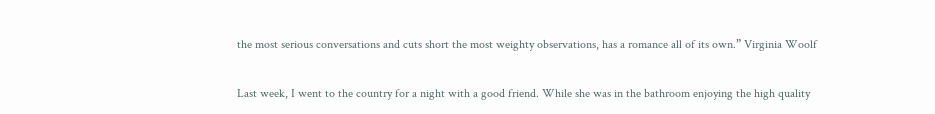the most serious conversations and cuts short the most weighty observations, has a romance all of its own.” Virginia Woolf

Last week, I went to the country for a night with a good friend. While she was in the bathroom enjoying the high quality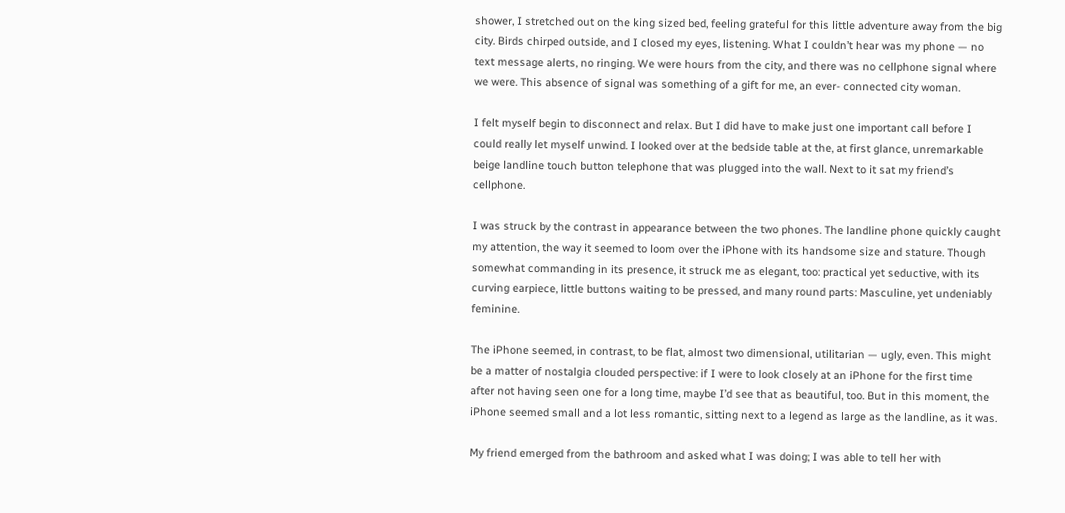shower, I stretched out on the king sized bed, feeling grateful for this little adventure away from the big city. Birds chirped outside, and I closed my eyes, listening. What I couldn’t hear was my phone — no text message alerts, no ringing. We were hours from the city, and there was no cellphone signal where we were. This absence of signal was something of a gift for me, an ever- connected city woman.

I felt myself begin to disconnect and relax. But I did have to make just one important call before I could really let myself unwind. I looked over at the bedside table at the, at first glance, unremarkable beige landline touch button telephone that was plugged into the wall. Next to it sat my friend’s cellphone.

I was struck by the contrast in appearance between the two phones. The landline phone quickly caught my attention, the way it seemed to loom over the iPhone with its handsome size and stature. Though somewhat commanding in its presence, it struck me as elegant, too: practical yet seductive, with its curving earpiece, little buttons waiting to be pressed, and many round parts: Masculine, yet undeniably feminine.

The iPhone seemed, in contrast, to be flat, almost two dimensional, utilitarian — ugly, even. This might be a matter of nostalgia clouded perspective: if I were to look closely at an iPhone for the first time after not having seen one for a long time, maybe I’d see that as beautiful, too. But in this moment, the iPhone seemed small and a lot less romantic, sitting next to a legend as large as the landline, as it was.

My friend emerged from the bathroom and asked what I was doing; I was able to tell her with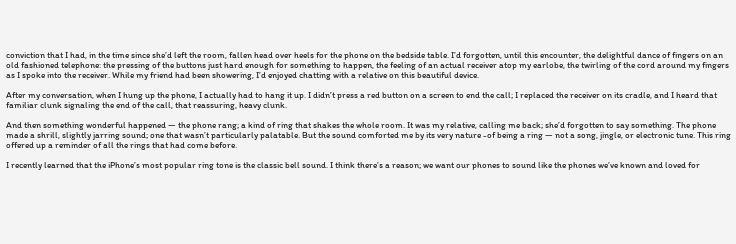conviction that I had, in the time since she’d left the room, fallen head over heels for the phone on the bedside table. I’d forgotten, until this encounter, the delightful dance of fingers on an old fashioned telephone: the pressing of the buttons just hard enough for something to happen, the feeling of an actual receiver atop my earlobe, the twirling of the cord around my fingers as I spoke into the receiver. While my friend had been showering, I’d enjoyed chatting with a relative on this beautiful device.

After my conversation, when I hung up the phone, I actually had to hang it up. I didn’t press a red button on a screen to end the call; I replaced the receiver on its cradle, and I heard that familiar clunk signaling the end of the call, that reassuring, heavy clunk.

And then something wonderful happened — the phone rang; a kind of ring that shakes the whole room. It was my relative, calling me back; she’d forgotten to say something. The phone made a shrill, slightly jarring sound; one that wasn’t particularly palatable. But the sound comforted me by its very nature -of being a ring — not a song, jingle, or electronic tune. This ring offered up a reminder of all the rings that had come before.

I recently learned that the iPhone’s most popular ring tone is the classic bell sound. I think there’s a reason; we want our phones to sound like the phones we’ve known and loved for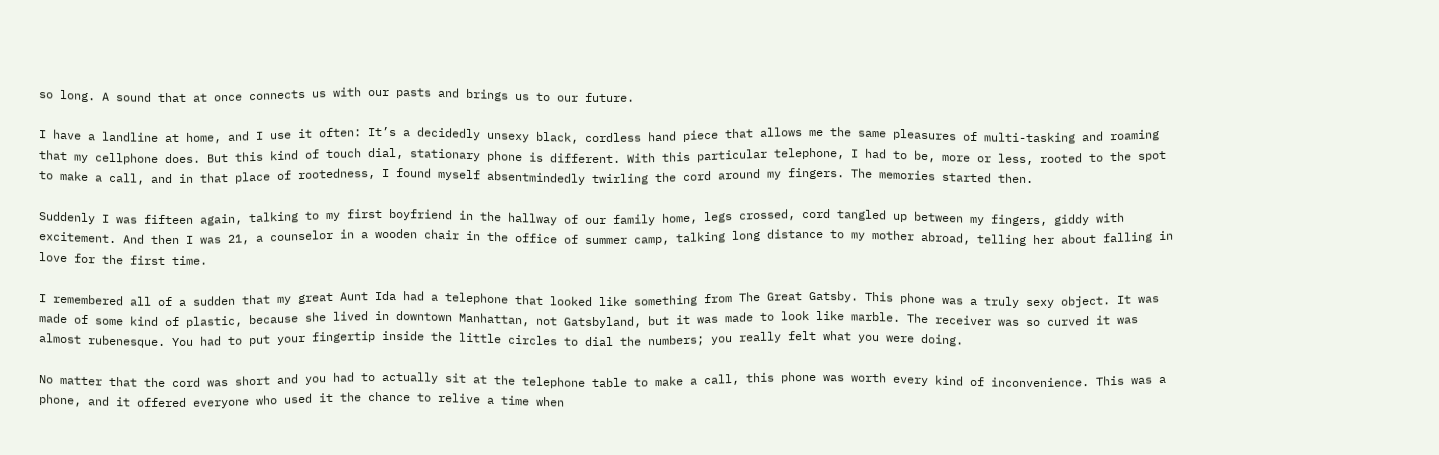so long. A sound that at once connects us with our pasts and brings us to our future.

I have a landline at home, and I use it often: It’s a decidedly unsexy black, cordless hand piece that allows me the same pleasures of multi-tasking and roaming that my cellphone does. But this kind of touch dial, stationary phone is different. With this particular telephone, I had to be, more or less, rooted to the spot to make a call, and in that place of rootedness, I found myself absentmindedly twirling the cord around my fingers. The memories started then.

Suddenly I was fifteen again, talking to my first boyfriend in the hallway of our family home, legs crossed, cord tangled up between my fingers, giddy with excitement. And then I was 21, a counselor in a wooden chair in the office of summer camp, talking long distance to my mother abroad, telling her about falling in love for the first time.

I remembered all of a sudden that my great Aunt Ida had a telephone that looked like something from The Great Gatsby. This phone was a truly sexy object. It was made of some kind of plastic, because she lived in downtown Manhattan, not Gatsbyland, but it was made to look like marble. The receiver was so curved it was almost rubenesque. You had to put your fingertip inside the little circles to dial the numbers; you really felt what you were doing.

No matter that the cord was short and you had to actually sit at the telephone table to make a call, this phone was worth every kind of inconvenience. This was a phone, and it offered everyone who used it the chance to relive a time when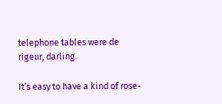telephone tables were de rigeur, darling.

It’s easy to have a kind of rose-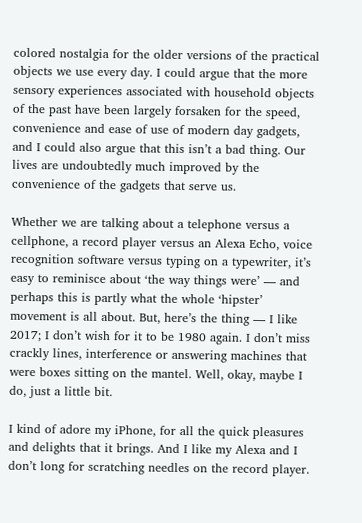colored nostalgia for the older versions of the practical objects we use every day. I could argue that the more sensory experiences associated with household objects of the past have been largely forsaken for the speed, convenience and ease of use of modern day gadgets, and I could also argue that this isn’t a bad thing. Our lives are undoubtedly much improved by the convenience of the gadgets that serve us.

Whether we are talking about a telephone versus a cellphone, a record player versus an Alexa Echo, voice recognition software versus typing on a typewriter, it’s easy to reminisce about ‘the way things were’ — and perhaps this is partly what the whole ‘hipster’ movement is all about. But, here’s the thing — I like 2017; I don’t wish for it to be 1980 again. I don’t miss crackly lines, interference or answering machines that were boxes sitting on the mantel. Well, okay, maybe I do, just a little bit.

I kind of adore my iPhone, for all the quick pleasures and delights that it brings. And I like my Alexa and I don’t long for scratching needles on the record player.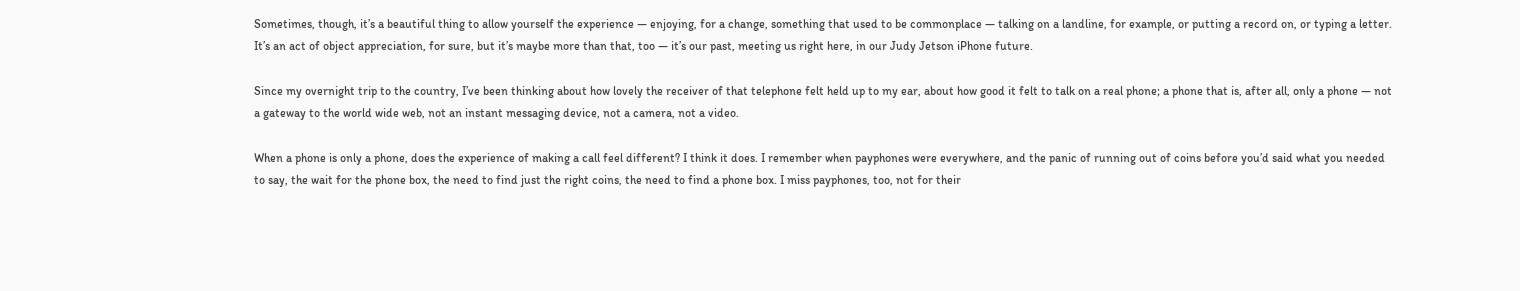Sometimes, though, it’s a beautiful thing to allow yourself the experience — enjoying, for a change, something that used to be commonplace — talking on a landline, for example, or putting a record on, or typing a letter. It’s an act of object appreciation, for sure, but it’s maybe more than that, too — it’s our past, meeting us right here, in our Judy Jetson iPhone future.

Since my overnight trip to the country, I’ve been thinking about how lovely the receiver of that telephone felt held up to my ear, about how good it felt to talk on a real phone; a phone that is, after all, only a phone — not a gateway to the world wide web, not an instant messaging device, not a camera, not a video.

When a phone is only a phone, does the experience of making a call feel different? I think it does. I remember when payphones were everywhere, and the panic of running out of coins before you’d said what you needed to say, the wait for the phone box, the need to find just the right coins, the need to find a phone box. I miss payphones, too, not for their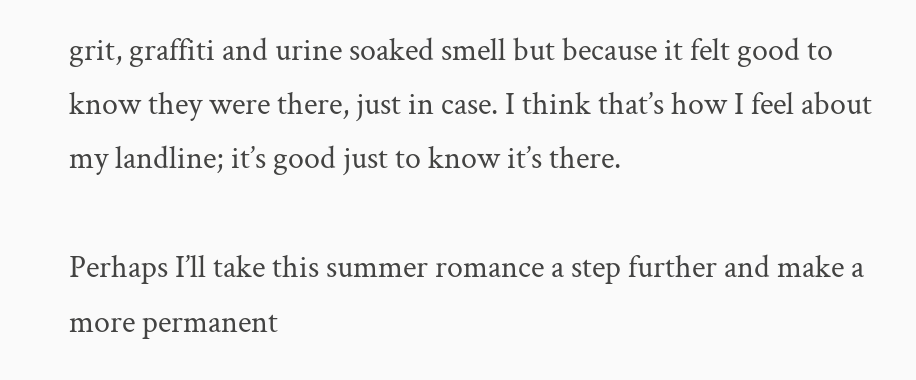grit, graffiti and urine soaked smell but because it felt good to know they were there, just in case. I think that’s how I feel about my landline; it’s good just to know it’s there.

Perhaps I’ll take this summer romance a step further and make a more permanent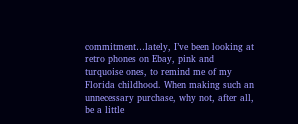commitment…lately, I’ve been looking at retro phones on Ebay, pink and turquoise ones, to remind me of my Florida childhood. When making such an unnecessary purchase, why not, after all, be a little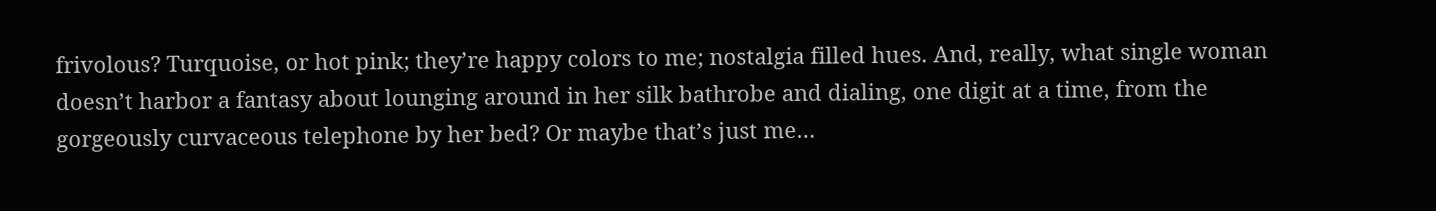frivolous? Turquoise, or hot pink; they’re happy colors to me; nostalgia filled hues. And, really, what single woman doesn’t harbor a fantasy about lounging around in her silk bathrobe and dialing, one digit at a time, from the gorgeously curvaceous telephone by her bed? Or maybe that’s just me…